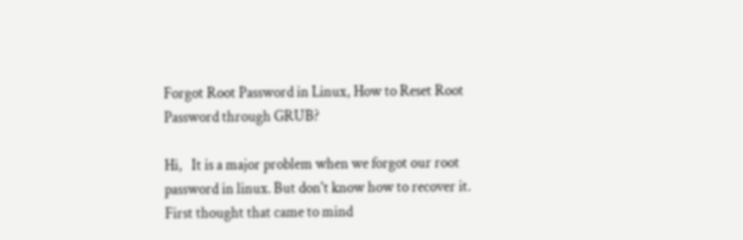Forgot Root Password in Linux, How to Reset Root Password through GRUB?

Hi,   It is a major problem when we forgot our root password in linux. But don't know how to recover it. First thought that came to mind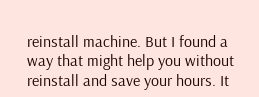reinstall machine. But I found a way that might help you without reinstall and save your hours. It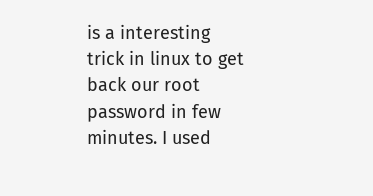is a interesting trick in linux to get back our root password in few minutes. I used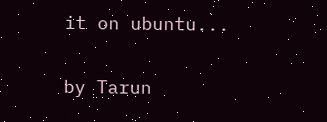it on ubuntu...

by Tarun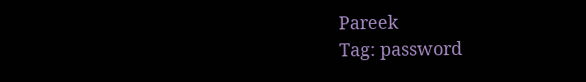Pareek
Tag: password